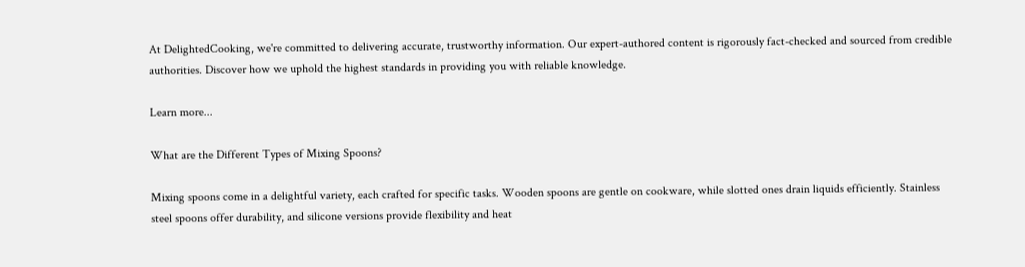At DelightedCooking, we're committed to delivering accurate, trustworthy information. Our expert-authored content is rigorously fact-checked and sourced from credible authorities. Discover how we uphold the highest standards in providing you with reliable knowledge.

Learn more...

What are the Different Types of Mixing Spoons?

Mixing spoons come in a delightful variety, each crafted for specific tasks. Wooden spoons are gentle on cookware, while slotted ones drain liquids efficiently. Stainless steel spoons offer durability, and silicone versions provide flexibility and heat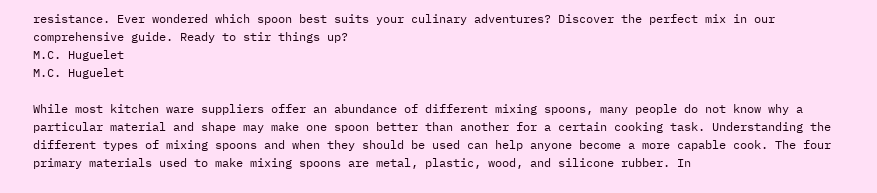resistance. Ever wondered which spoon best suits your culinary adventures? Discover the perfect mix in our comprehensive guide. Ready to stir things up?
M.C. Huguelet
M.C. Huguelet

While most kitchen ware suppliers offer an abundance of different mixing spoons, many people do not know why a particular material and shape may make one spoon better than another for a certain cooking task. Understanding the different types of mixing spoons and when they should be used can help anyone become a more capable cook. The four primary materials used to make mixing spoons are metal, plastic, wood, and silicone rubber. In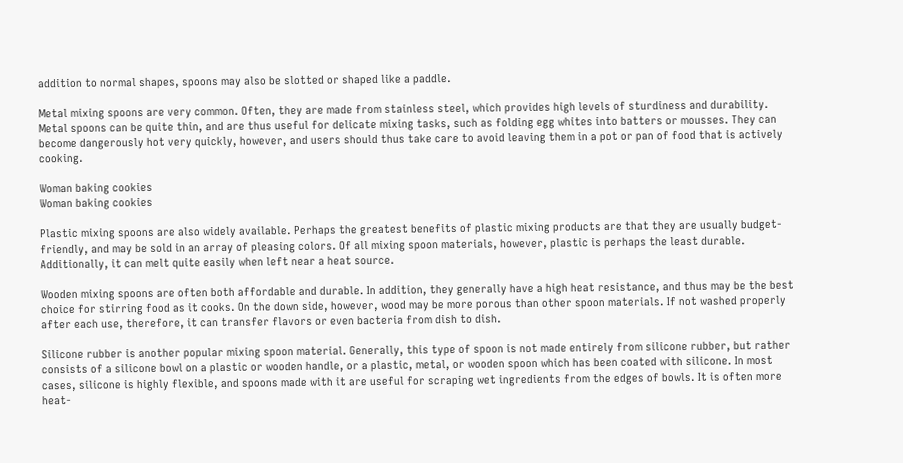addition to normal shapes, spoons may also be slotted or shaped like a paddle.

Metal mixing spoons are very common. Often, they are made from stainless steel, which provides high levels of sturdiness and durability. Metal spoons can be quite thin, and are thus useful for delicate mixing tasks, such as folding egg whites into batters or mousses. They can become dangerously hot very quickly, however, and users should thus take care to avoid leaving them in a pot or pan of food that is actively cooking.

Woman baking cookies
Woman baking cookies

Plastic mixing spoons are also widely available. Perhaps the greatest benefits of plastic mixing products are that they are usually budget-friendly, and may be sold in an array of pleasing colors. Of all mixing spoon materials, however, plastic is perhaps the least durable. Additionally, it can melt quite easily when left near a heat source.

Wooden mixing spoons are often both affordable and durable. In addition, they generally have a high heat resistance, and thus may be the best choice for stirring food as it cooks. On the down side, however, wood may be more porous than other spoon materials. If not washed properly after each use, therefore, it can transfer flavors or even bacteria from dish to dish.

Silicone rubber is another popular mixing spoon material. Generally, this type of spoon is not made entirely from silicone rubber, but rather consists of a silicone bowl on a plastic or wooden handle, or a plastic, metal, or wooden spoon which has been coated with silicone. In most cases, silicone is highly flexible, and spoons made with it are useful for scraping wet ingredients from the edges of bowls. It is often more heat-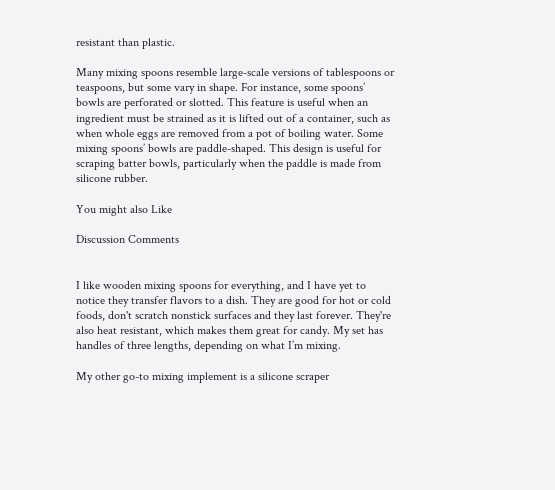resistant than plastic.

Many mixing spoons resemble large-scale versions of tablespoons or teaspoons, but some vary in shape. For instance, some spoons’ bowls are perforated or slotted. This feature is useful when an ingredient must be strained as it is lifted out of a container, such as when whole eggs are removed from a pot of boiling water. Some mixing spoons’ bowls are paddle-shaped. This design is useful for scraping batter bowls, particularly when the paddle is made from silicone rubber.

You might also Like

Discussion Comments


I like wooden mixing spoons for everything, and I have yet to notice they transfer flavors to a dish. They are good for hot or cold foods, don't scratch nonstick surfaces and they last forever. They're also heat resistant, which makes them great for candy. My set has handles of three lengths, depending on what I’m mixing.

My other go-to mixing implement is a silicone scraper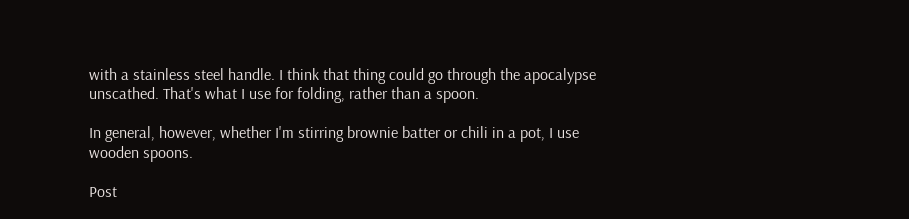with a stainless steel handle. I think that thing could go through the apocalypse unscathed. That's what I use for folding, rather than a spoon.

In general, however, whether I'm stirring brownie batter or chili in a pot, I use wooden spoons.

Post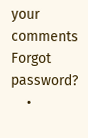your comments
Forgot password?
    •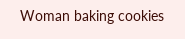Woman baking cookies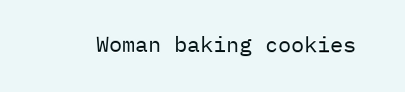Woman baking cookies